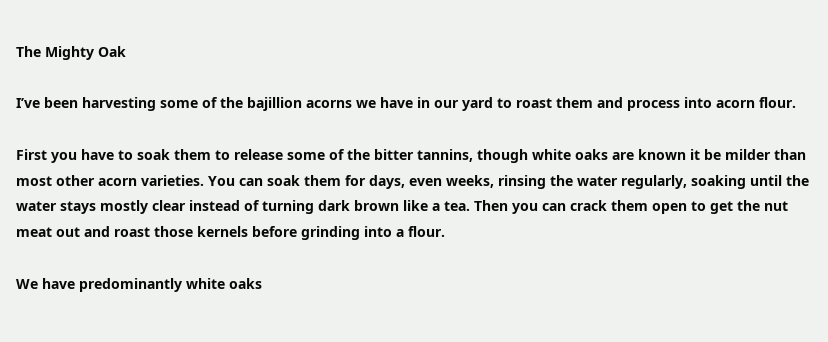The Mighty Oak

I’ve been harvesting some of the bajillion acorns we have in our yard to roast them and process into acorn flour.

First you have to soak them to release some of the bitter tannins, though white oaks are known it be milder than most other acorn varieties. You can soak them for days, even weeks, rinsing the water regularly, soaking until the water stays mostly clear instead of turning dark brown like a tea. Then you can crack them open to get the nut meat out and roast those kernels before grinding into a flour.

We have predominantly white oaks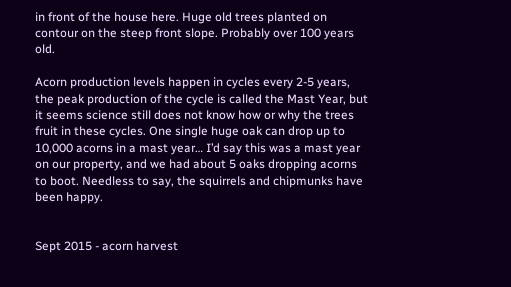in front of the house here. Huge old trees planted on contour on the steep front slope. Probably over 100 years old.

Acorn production levels happen in cycles every 2-5 years, the peak production of the cycle is called the Mast Year, but it seems science still does not know how or why the trees fruit in these cycles. One single huge oak can drop up to 10,000 acorns in a mast year… I’d say this was a mast year on our property, and we had about 5 oaks dropping acorns to boot. Needless to say, the squirrels and chipmunks have been happy.


Sept 2015 - acorn harvest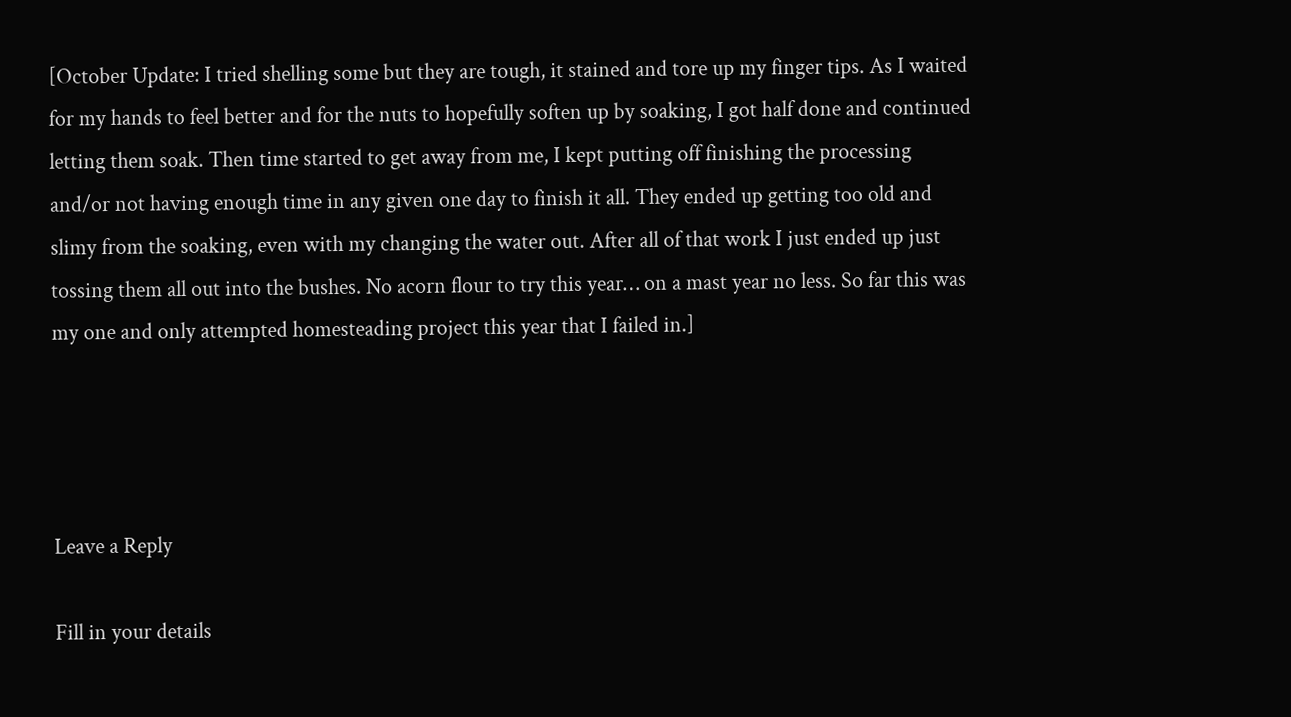[October Update: I tried shelling some but they are tough, it stained and tore up my finger tips. As I waited for my hands to feel better and for the nuts to hopefully soften up by soaking, I got half done and continued letting them soak. Then time started to get away from me, I kept putting off finishing the processing and/or not having enough time in any given one day to finish it all. They ended up getting too old and slimy from the soaking, even with my changing the water out. After all of that work I just ended up just tossing them all out into the bushes. No acorn flour to try this year… on a mast year no less. So far this was my one and only attempted homesteading project this year that I failed in.]




Leave a Reply

Fill in your details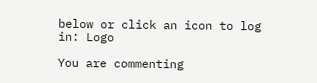below or click an icon to log in: Logo

You are commenting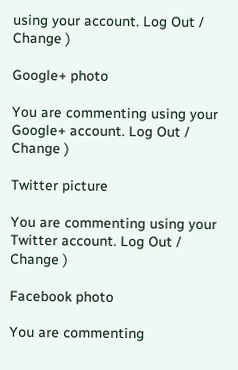using your account. Log Out /  Change )

Google+ photo

You are commenting using your Google+ account. Log Out /  Change )

Twitter picture

You are commenting using your Twitter account. Log Out /  Change )

Facebook photo

You are commenting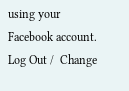using your Facebook account. Log Out /  Change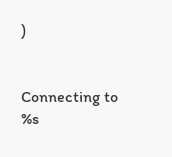)


Connecting to %s